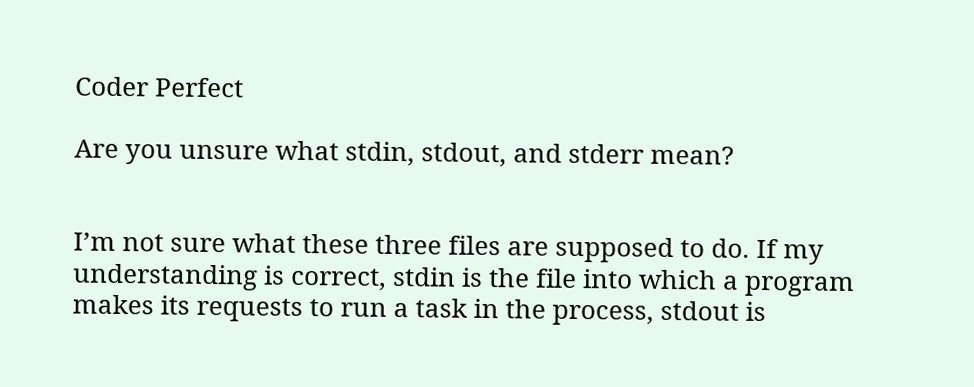Coder Perfect

Are you unsure what stdin, stdout, and stderr mean?


I’m not sure what these three files are supposed to do. If my understanding is correct, stdin is the file into which a program makes its requests to run a task in the process, stdout is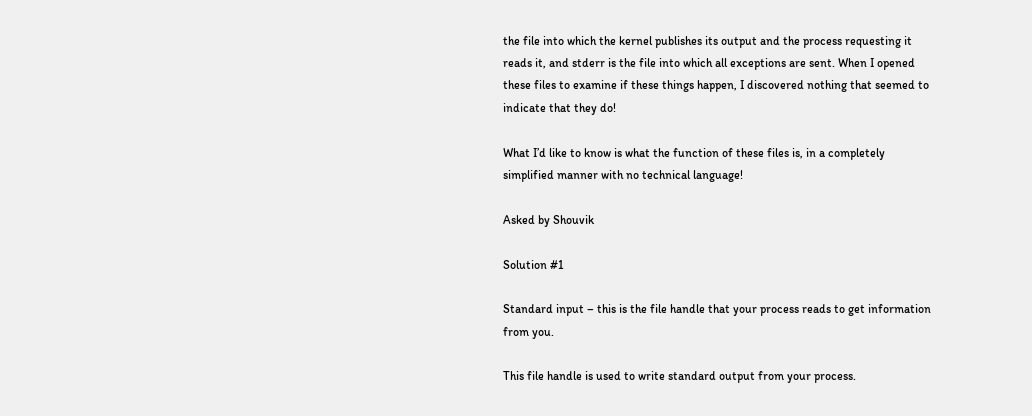the file into which the kernel publishes its output and the process requesting it reads it, and stderr is the file into which all exceptions are sent. When I opened these files to examine if these things happen, I discovered nothing that seemed to indicate that they do!

What I’d like to know is what the function of these files is, in a completely simplified manner with no technical language!

Asked by Shouvik

Solution #1

Standard input – this is the file handle that your process reads to get information from you.

This file handle is used to write standard output from your process.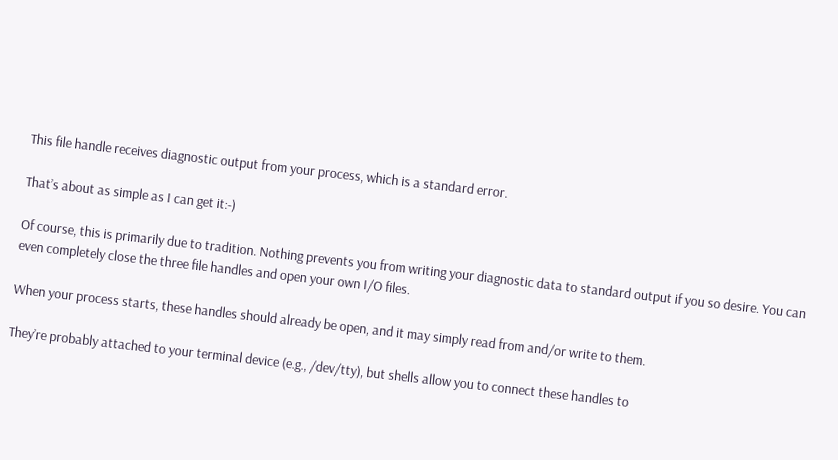This file handle receives diagnostic output from your process, which is a standard error.

That’s about as simple as I can get it:-)

Of course, this is primarily due to tradition. Nothing prevents you from writing your diagnostic data to standard output if you so desire. You can even completely close the three file handles and open your own I/O files.

When your process starts, these handles should already be open, and it may simply read from and/or write to them.

They’re probably attached to your terminal device (e.g., /dev/tty), but shells allow you to connect these handles to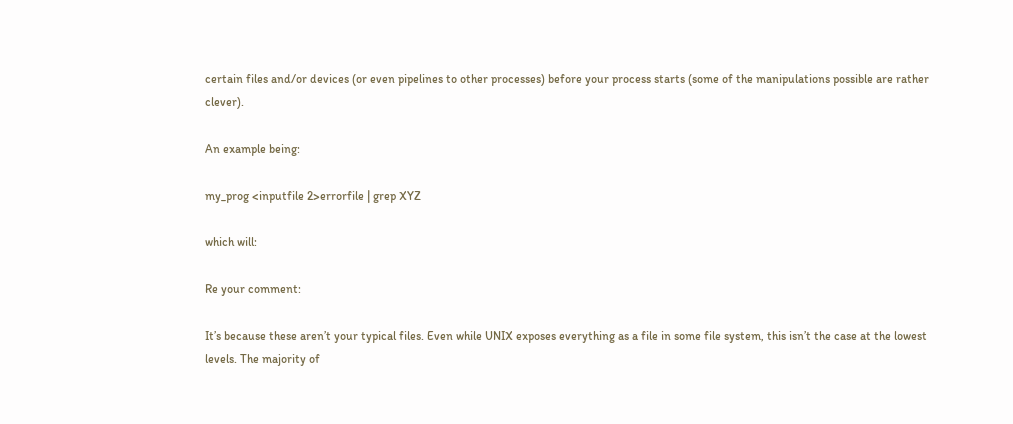certain files and/or devices (or even pipelines to other processes) before your process starts (some of the manipulations possible are rather clever).

An example being:

my_prog <inputfile 2>errorfile | grep XYZ

which will:

Re your comment:

It’s because these aren’t your typical files. Even while UNIX exposes everything as a file in some file system, this isn’t the case at the lowest levels. The majority of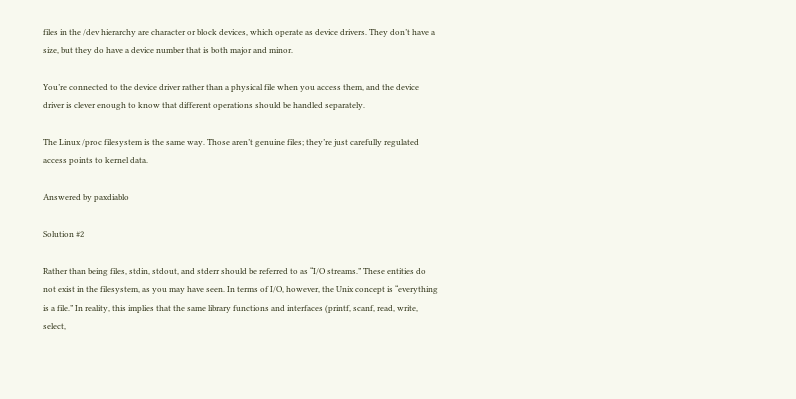files in the /dev hierarchy are character or block devices, which operate as device drivers. They don’t have a size, but they do have a device number that is both major and minor.

You’re connected to the device driver rather than a physical file when you access them, and the device driver is clever enough to know that different operations should be handled separately.

The Linux /proc filesystem is the same way. Those aren’t genuine files; they’re just carefully regulated access points to kernel data.

Answered by paxdiablo

Solution #2

Rather than being files, stdin, stdout, and stderr should be referred to as “I/O streams.” These entities do not exist in the filesystem, as you may have seen. In terms of I/O, however, the Unix concept is “everything is a file.” In reality, this implies that the same library functions and interfaces (printf, scanf, read, write, select,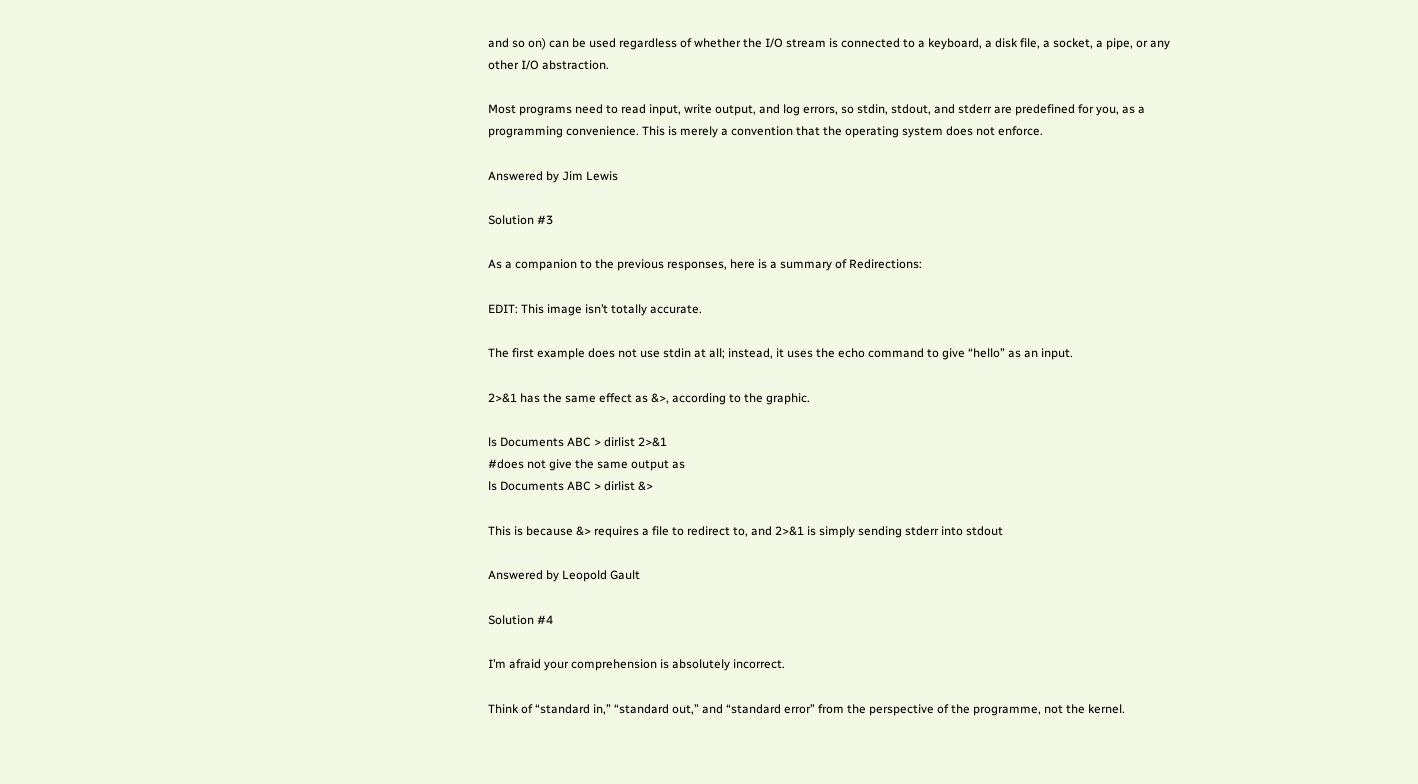and so on) can be used regardless of whether the I/O stream is connected to a keyboard, a disk file, a socket, a pipe, or any other I/O abstraction.

Most programs need to read input, write output, and log errors, so stdin, stdout, and stderr are predefined for you, as a programming convenience. This is merely a convention that the operating system does not enforce.

Answered by Jim Lewis

Solution #3

As a companion to the previous responses, here is a summary of Redirections:

EDIT: This image isn’t totally accurate.

The first example does not use stdin at all; instead, it uses the echo command to give “hello” as an input.

2>&1 has the same effect as &>, according to the graphic.

ls Documents ABC > dirlist 2>&1
#does not give the same output as
ls Documents ABC > dirlist &>

This is because &> requires a file to redirect to, and 2>&1 is simply sending stderr into stdout

Answered by Leopold Gault

Solution #4

I’m afraid your comprehension is absolutely incorrect.

Think of “standard in,” “standard out,” and “standard error” from the perspective of the programme, not the kernel.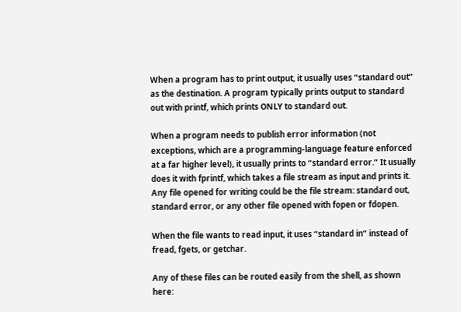When a program has to print output, it usually uses “standard out” as the destination. A program typically prints output to standard out with printf, which prints ONLY to standard out.

When a program needs to publish error information (not exceptions, which are a programming-language feature enforced at a far higher level), it usually prints to “standard error.” It usually does it with fprintf, which takes a file stream as input and prints it. Any file opened for writing could be the file stream: standard out, standard error, or any other file opened with fopen or fdopen.

When the file wants to read input, it uses “standard in” instead of fread, fgets, or getchar.

Any of these files can be routed easily from the shell, as shown here: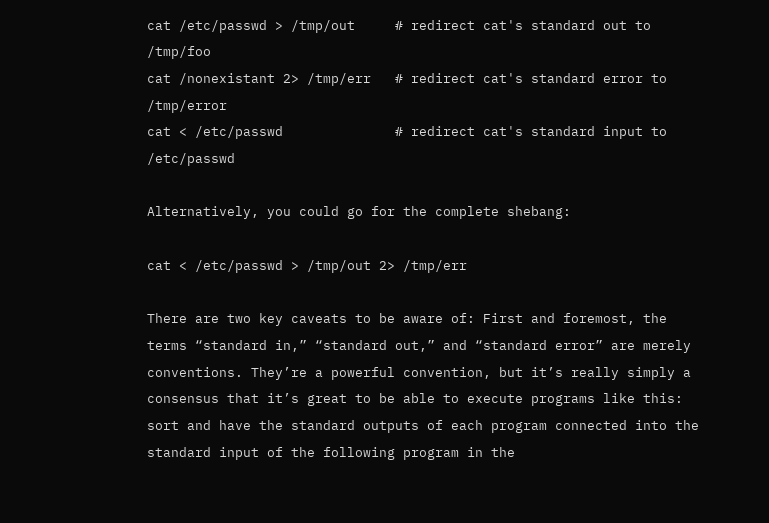cat /etc/passwd > /tmp/out     # redirect cat's standard out to /tmp/foo
cat /nonexistant 2> /tmp/err   # redirect cat's standard error to /tmp/error
cat < /etc/passwd              # redirect cat's standard input to /etc/passwd

Alternatively, you could go for the complete shebang:

cat < /etc/passwd > /tmp/out 2> /tmp/err

There are two key caveats to be aware of: First and foremost, the terms “standard in,” “standard out,” and “standard error” are merely conventions. They’re a powerful convention, but it’s really simply a consensus that it’s great to be able to execute programs like this: sort and have the standard outputs of each program connected into the standard input of the following program in the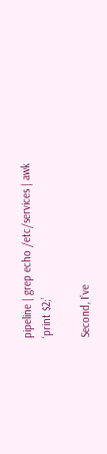pipeline | grep echo /etc/services | awk ‘print $2;’

Second, I’ve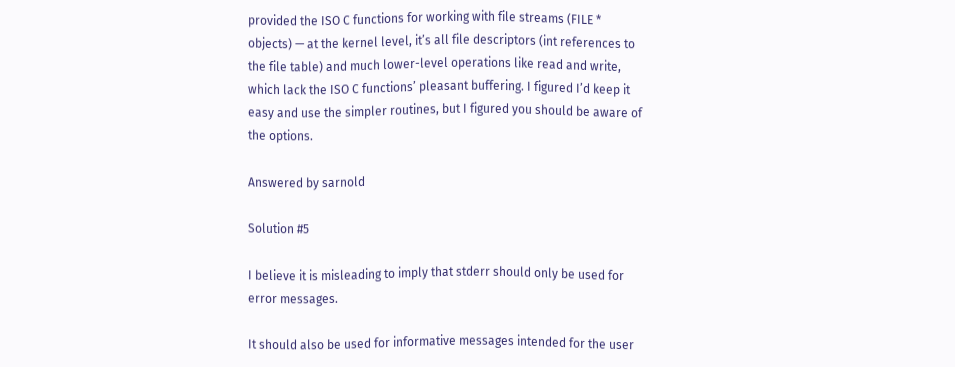provided the ISO C functions for working with file streams (FILE * objects) — at the kernel level, it’s all file descriptors (int references to the file table) and much lower-level operations like read and write, which lack the ISO C functions’ pleasant buffering. I figured I’d keep it easy and use the simpler routines, but I figured you should be aware of the options.

Answered by sarnold

Solution #5

I believe it is misleading to imply that stderr should only be used for error messages.

It should also be used for informative messages intended for the user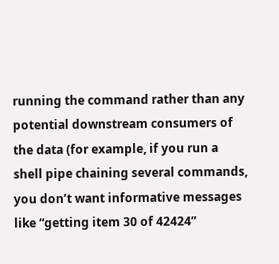running the command rather than any potential downstream consumers of the data (for example, if you run a shell pipe chaining several commands, you don’t want informative messages like “getting item 30 of 42424”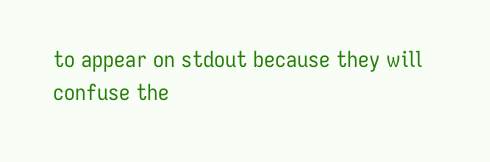to appear on stdout because they will confuse the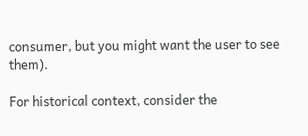consumer, but you might want the user to see them).

For historical context, consider the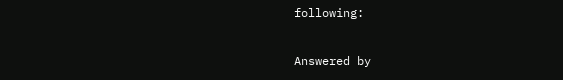following:

Answered by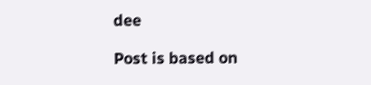dee

Post is based on